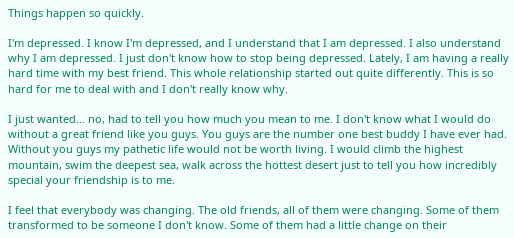Things happen so quickly.

I'm depressed. I know I'm depressed, and I understand that I am depressed. I also understand why I am depressed. I just don't know how to stop being depressed. Lately, I am having a really hard time with my best friend. This whole relationship started out quite differently. This is so hard for me to deal with and I don't really know why.

I just wanted... no, had to tell you how much you mean to me. I don't know what I would do without a great friend like you guys. You guys are the number one best buddy I have ever had. Without you guys my pathetic life would not be worth living. I would climb the highest mountain, swim the deepest sea, walk across the hottest desert just to tell you how incredibly special your friendship is to me.

I feel that everybody was changing. The old friends, all of them were changing. Some of them transformed to be someone I don't know. Some of them had a little change on their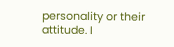personality or their attitude. I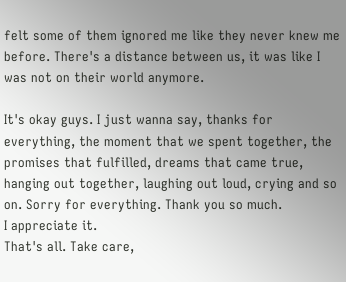felt some of them ignored me like they never knew me before. There's a distance between us, it was like I was not on their world anymore.

It's okay guys. I just wanna say, thanks for everything, the moment that we spent together, the promises that fulfilled, dreams that came true, hanging out together, laughing out loud, crying and so on. Sorry for everything. Thank you so much.
I appreciate it.
That's all. Take care,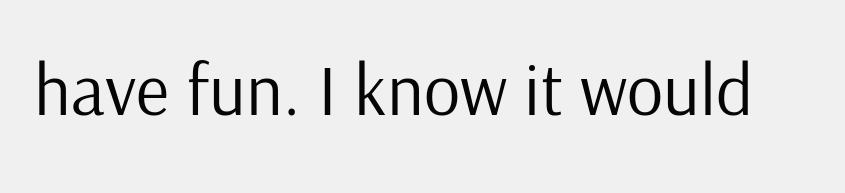have fun. I know it would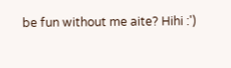be fun without me aite? Hihi :')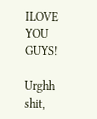ILOVE YOU GUYS!

Urghh shit,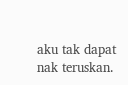aku tak dapat nak teruskan.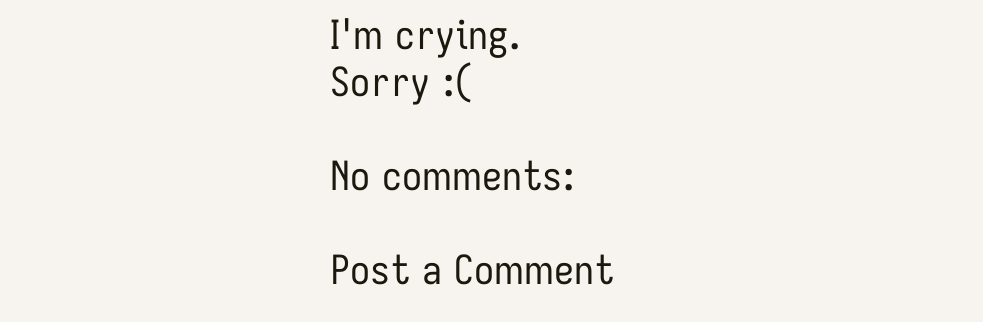I'm crying.
Sorry :(

No comments:

Post a Comment